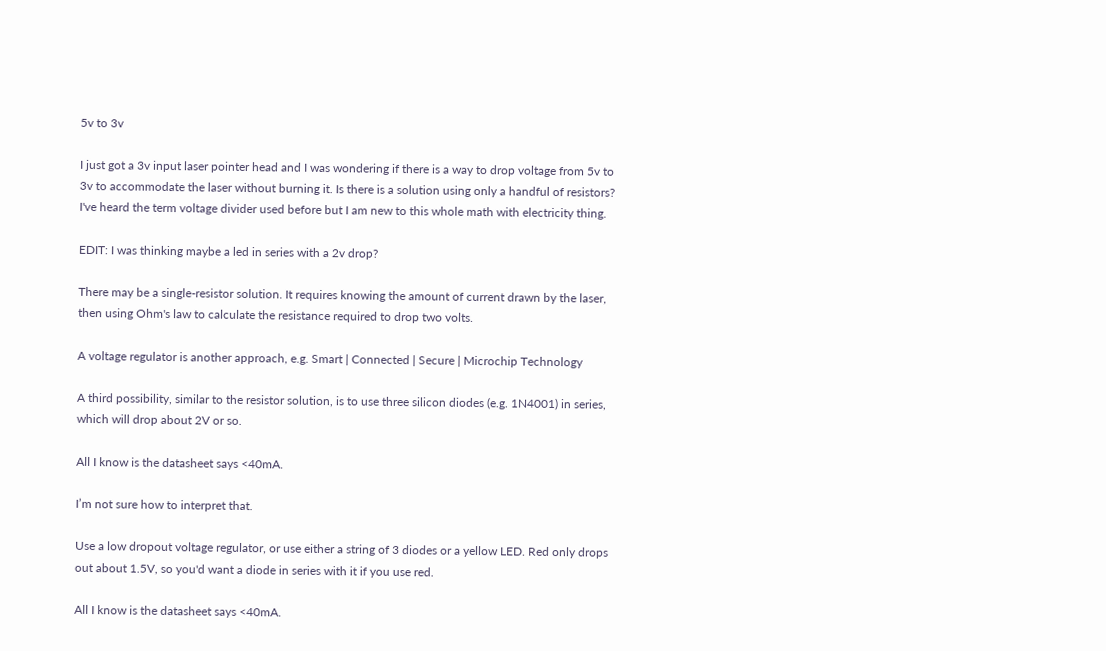5v to 3v

I just got a 3v input laser pointer head and I was wondering if there is a way to drop voltage from 5v to 3v to accommodate the laser without burning it. Is there is a solution using only a handful of resistors? I've heard the term voltage divider used before but I am new to this whole math with electricity thing.

EDIT: I was thinking maybe a led in series with a 2v drop?

There may be a single-resistor solution. It requires knowing the amount of current drawn by the laser, then using Ohm's law to calculate the resistance required to drop two volts.

A voltage regulator is another approach, e.g. Smart | Connected | Secure | Microchip Technology

A third possibility, similar to the resistor solution, is to use three silicon diodes (e.g. 1N4001) in series, which will drop about 2V or so.

All I know is the datasheet says <40mA.

I’m not sure how to interpret that.

Use a low dropout voltage regulator, or use either a string of 3 diodes or a yellow LED. Red only drops out about 1.5V, so you'd want a diode in series with it if you use red.

All I know is the datasheet says <40mA.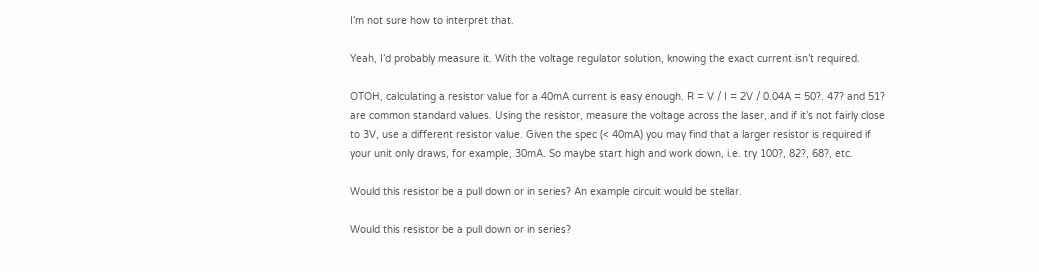I’m not sure how to interpret that.

Yeah, I’d probably measure it. With the voltage regulator solution, knowing the exact current isn’t required.

OTOH, calculating a resistor value for a 40mA current is easy enough. R = V / I = 2V / 0.04A = 50?. 47? and 51? are common standard values. Using the resistor, measure the voltage across the laser, and if it’s not fairly close to 3V, use a different resistor value. Given the spec (< 40mA) you may find that a larger resistor is required if your unit only draws, for example, 30mA. So maybe start high and work down, i.e. try 100?, 82?, 68?, etc.

Would this resistor be a pull down or in series? An example circuit would be stellar.

Would this resistor be a pull down or in series?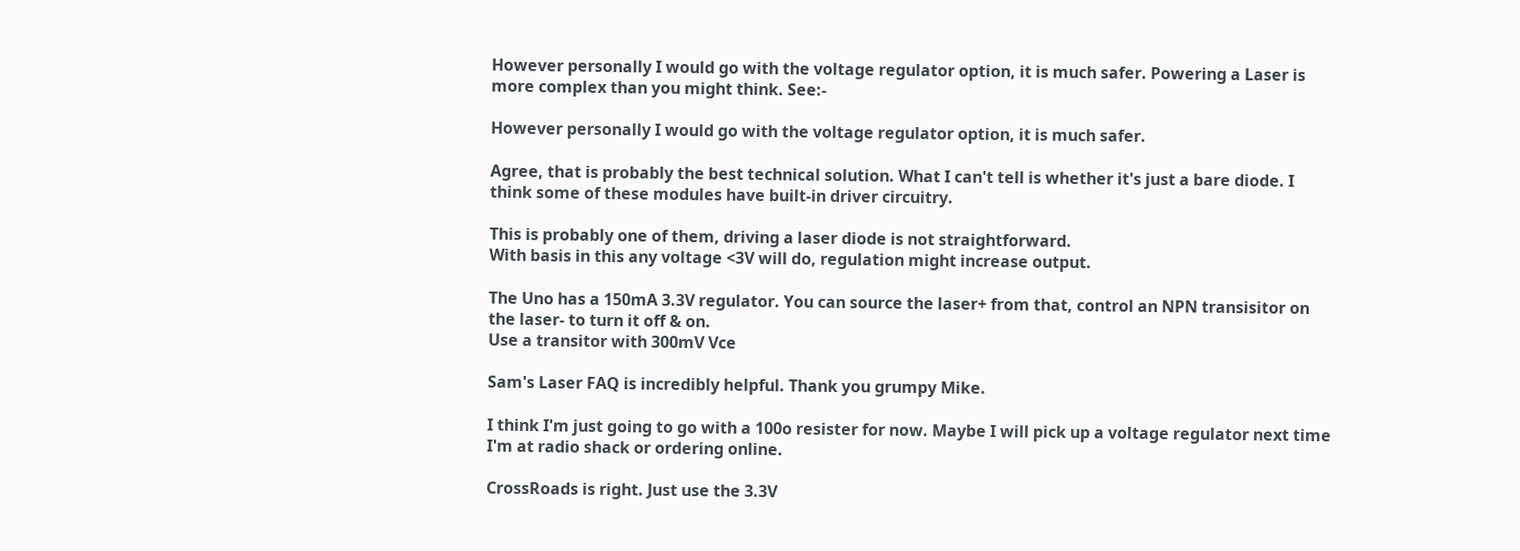However personally I would go with the voltage regulator option, it is much safer. Powering a Laser is more complex than you might think. See:-

However personally I would go with the voltage regulator option, it is much safer.

Agree, that is probably the best technical solution. What I can't tell is whether it's just a bare diode. I think some of these modules have built-in driver circuitry.

This is probably one of them, driving a laser diode is not straightforward.
With basis in this any voltage <3V will do, regulation might increase output.

The Uno has a 150mA 3.3V regulator. You can source the laser+ from that, control an NPN transisitor on the laser- to turn it off & on.
Use a transitor with 300mV Vce

Sam's Laser FAQ is incredibly helpful. Thank you grumpy Mike.

I think I'm just going to go with a 100o resister for now. Maybe I will pick up a voltage regulator next time I'm at radio shack or ordering online.

CrossRoads is right. Just use the 3.3V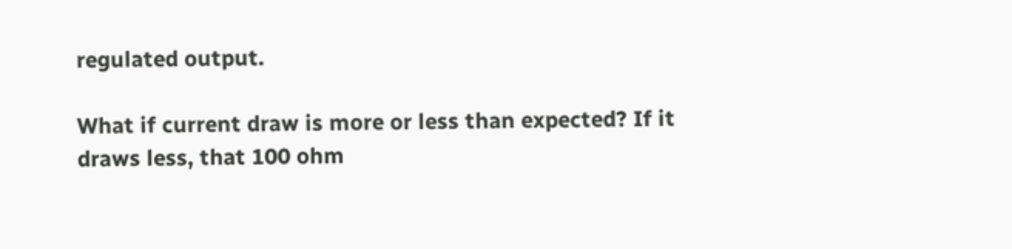regulated output.

What if current draw is more or less than expected? If it draws less, that 100 ohm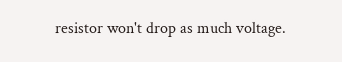resistor won't drop as much voltage.